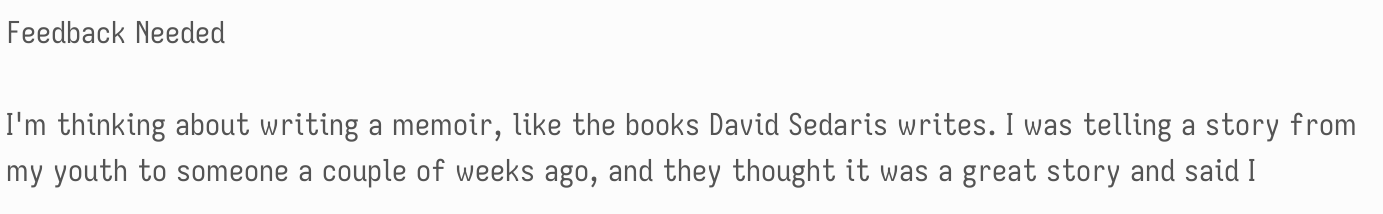Feedback Needed

I'm thinking about writing a memoir, like the books David Sedaris writes. I was telling a story from my youth to someone a couple of weeks ago, and they thought it was a great story and said I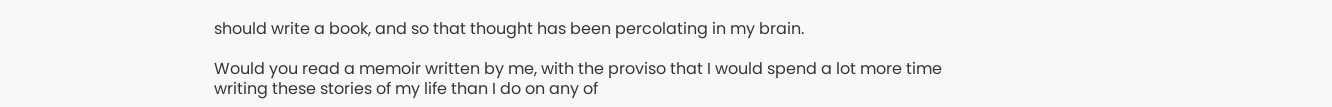should write a book, and so that thought has been percolating in my brain.

Would you read a memoir written by me, with the proviso that I would spend a lot more time writing these stories of my life than I do on any of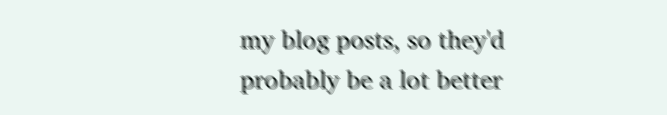my blog posts, so they'd probably be a lot better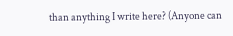than anything I write here? (Anyone can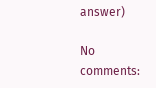answer)

No comments: